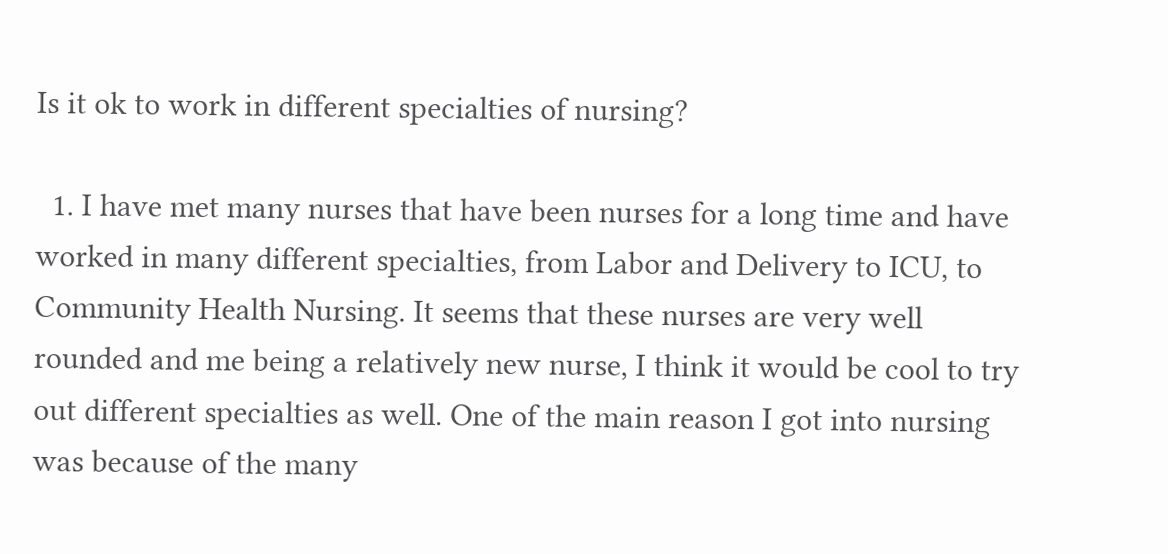Is it ok to work in different specialties of nursing?

  1. I have met many nurses that have been nurses for a long time and have worked in many different specialties, from Labor and Delivery to ICU, to Community Health Nursing. It seems that these nurses are very well rounded and me being a relatively new nurse, I think it would be cool to try out different specialties as well. One of the main reason I got into nursing was because of the many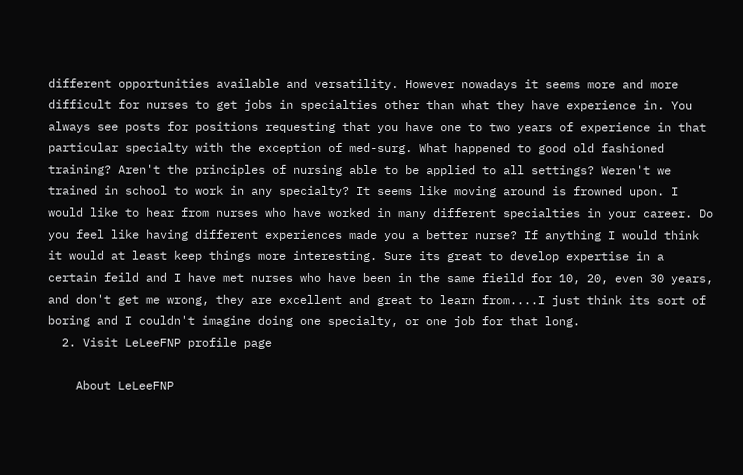different opportunities available and versatility. However nowadays it seems more and more difficult for nurses to get jobs in specialties other than what they have experience in. You always see posts for positions requesting that you have one to two years of experience in that particular specialty with the exception of med-surg. What happened to good old fashioned training? Aren't the principles of nursing able to be applied to all settings? Weren't we trained in school to work in any specialty? It seems like moving around is frowned upon. I would like to hear from nurses who have worked in many different specialties in your career. Do you feel like having different experiences made you a better nurse? If anything I would think it would at least keep things more interesting. Sure its great to develop expertise in a certain feild and I have met nurses who have been in the same fieild for 10, 20, even 30 years, and don't get me wrong, they are excellent and great to learn from....I just think its sort of boring and I couldn't imagine doing one specialty, or one job for that long.
  2. Visit LeLeeFNP profile page

    About LeLeeFNP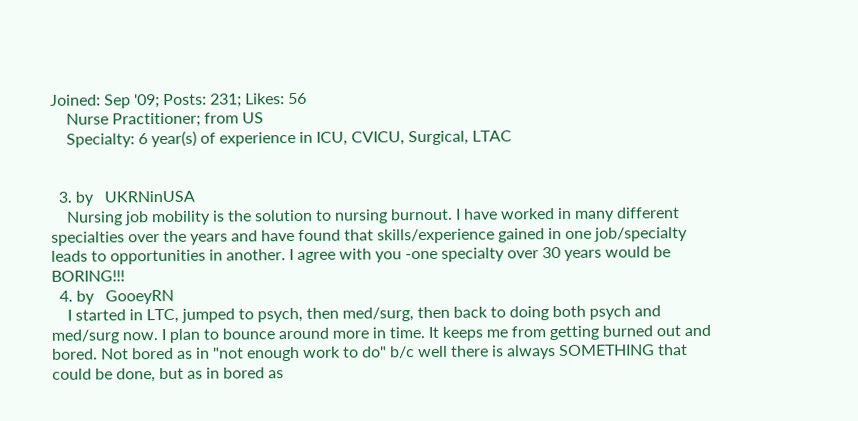Joined: Sep '09; Posts: 231; Likes: 56
    Nurse Practitioner; from US
    Specialty: 6 year(s) of experience in ICU, CVICU, Surgical, LTAC


  3. by   UKRNinUSA
    Nursing job mobility is the solution to nursing burnout. I have worked in many different specialties over the years and have found that skills/experience gained in one job/specialty leads to opportunities in another. I agree with you -one specialty over 30 years would be BORING!!!
  4. by   GooeyRN
    I started in LTC, jumped to psych, then med/surg, then back to doing both psych and med/surg now. I plan to bounce around more in time. It keeps me from getting burned out and bored. Not bored as in "not enough work to do" b/c well there is always SOMETHING that could be done, but as in bored as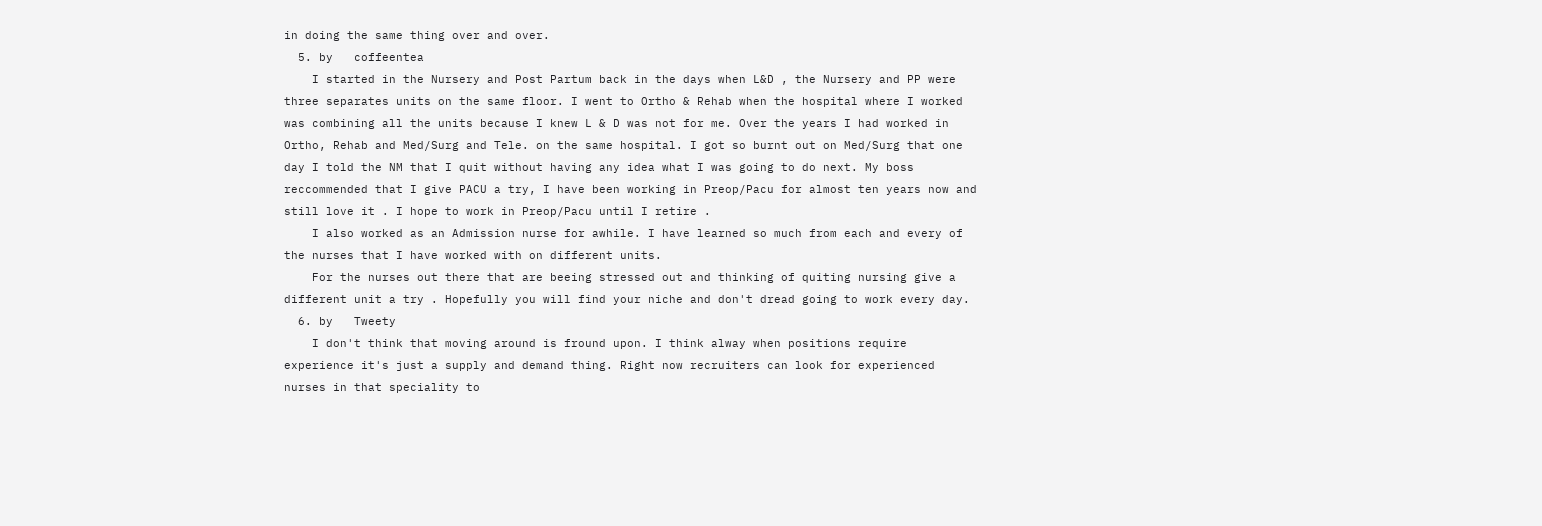in doing the same thing over and over.
  5. by   coffeentea
    I started in the Nursery and Post Partum back in the days when L&D , the Nursery and PP were three separates units on the same floor. I went to Ortho & Rehab when the hospital where I worked was combining all the units because I knew L & D was not for me. Over the years I had worked in Ortho, Rehab and Med/Surg and Tele. on the same hospital. I got so burnt out on Med/Surg that one day I told the NM that I quit without having any idea what I was going to do next. My boss reccommended that I give PACU a try, I have been working in Preop/Pacu for almost ten years now and still love it . I hope to work in Preop/Pacu until I retire .
    I also worked as an Admission nurse for awhile. I have learned so much from each and every of the nurses that I have worked with on different units.
    For the nurses out there that are beeing stressed out and thinking of quiting nursing give a different unit a try . Hopefully you will find your niche and don't dread going to work every day.
  6. by   Tweety
    I don't think that moving around is fround upon. I think alway when positions require experience it's just a supply and demand thing. Right now recruiters can look for experienced nurses in that speciality to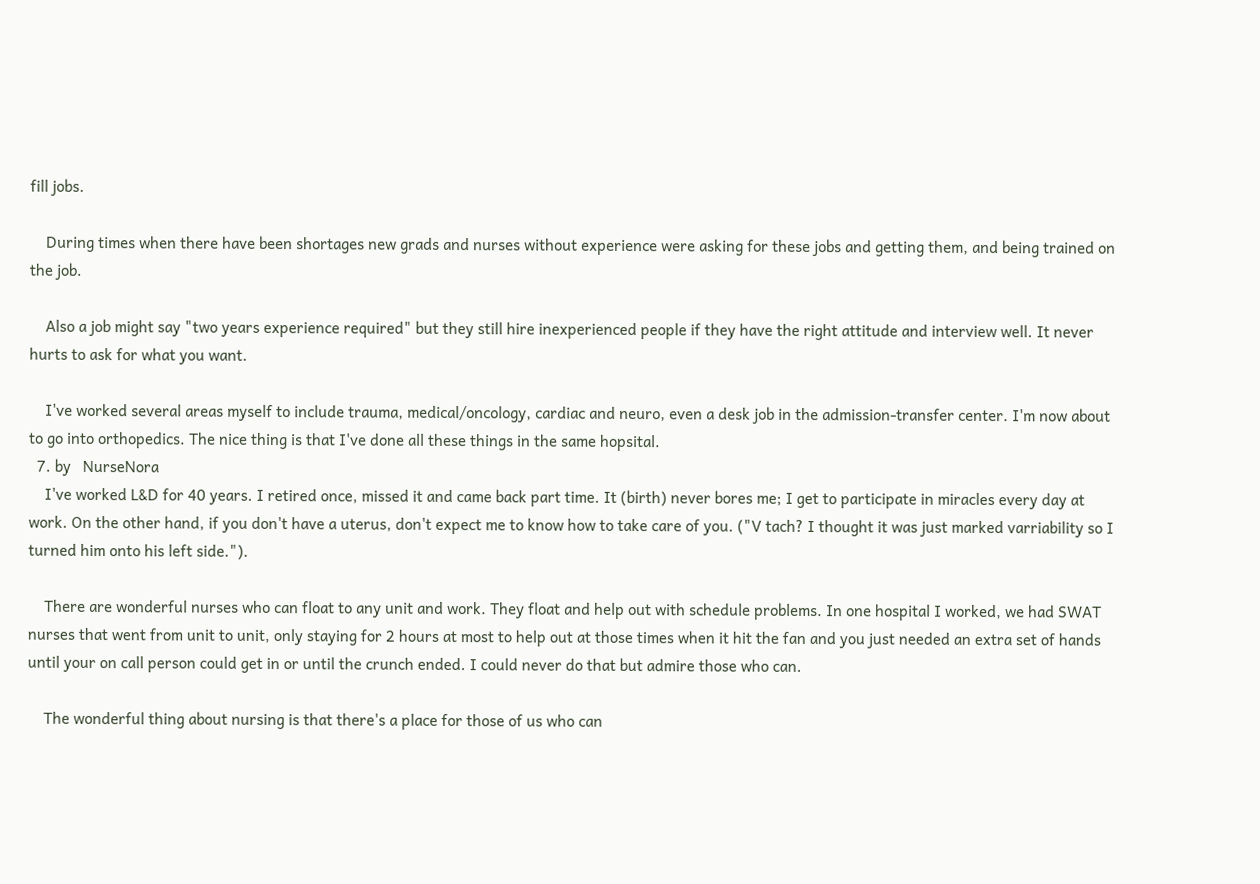fill jobs.

    During times when there have been shortages new grads and nurses without experience were asking for these jobs and getting them, and being trained on the job.

    Also a job might say "two years experience required" but they still hire inexperienced people if they have the right attitude and interview well. It never hurts to ask for what you want.

    I've worked several areas myself to include trauma, medical/oncology, cardiac and neuro, even a desk job in the admission-transfer center. I'm now about to go into orthopedics. The nice thing is that I've done all these things in the same hopsital.
  7. by   NurseNora
    I've worked L&D for 40 years. I retired once, missed it and came back part time. It (birth) never bores me; I get to participate in miracles every day at work. On the other hand, if you don't have a uterus, don't expect me to know how to take care of you. ("V tach? I thought it was just marked varriability so I turned him onto his left side.").

    There are wonderful nurses who can float to any unit and work. They float and help out with schedule problems. In one hospital I worked, we had SWAT nurses that went from unit to unit, only staying for 2 hours at most to help out at those times when it hit the fan and you just needed an extra set of hands until your on call person could get in or until the crunch ended. I could never do that but admire those who can.

    The wonderful thing about nursing is that there's a place for those of us who can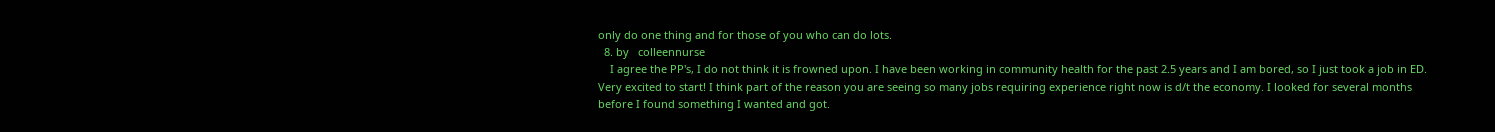only do one thing and for those of you who can do lots.
  8. by   colleennurse
    I agree the PP's, I do not think it is frowned upon. I have been working in community health for the past 2.5 years and I am bored, so I just took a job in ED. Very excited to start! I think part of the reason you are seeing so many jobs requiring experience right now is d/t the economy. I looked for several months before I found something I wanted and got.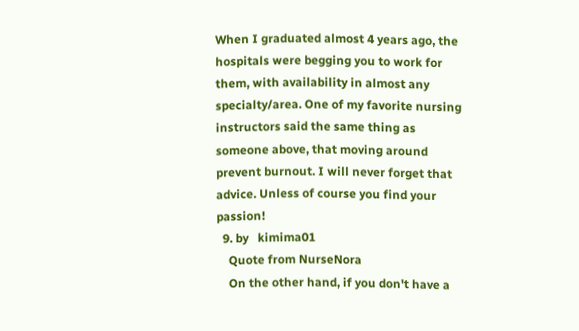When I graduated almost 4 years ago, the hospitals were begging you to work for them, with availability in almost any specialty/area. One of my favorite nursing instructors said the same thing as someone above, that moving around prevent burnout. I will never forget that advice. Unless of course you find your passion!
  9. by   kimima01
    Quote from NurseNora
    On the other hand, if you don't have a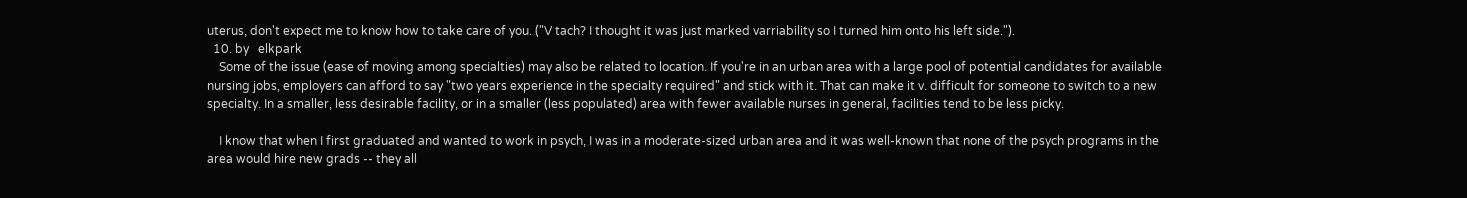uterus, don't expect me to know how to take care of you. ("V tach? I thought it was just marked varriability so I turned him onto his left side.").
  10. by   elkpark
    Some of the issue (ease of moving among specialties) may also be related to location. If you're in an urban area with a large pool of potential candidates for available nursing jobs, employers can afford to say "two years experience in the specialty required" and stick with it. That can make it v. difficult for someone to switch to a new specialty. In a smaller, less desirable facility, or in a smaller (less populated) area with fewer available nurses in general, facilities tend to be less picky.

    I know that when I first graduated and wanted to work in psych, I was in a moderate-sized urban area and it was well-known that none of the psych programs in the area would hire new grads -- they all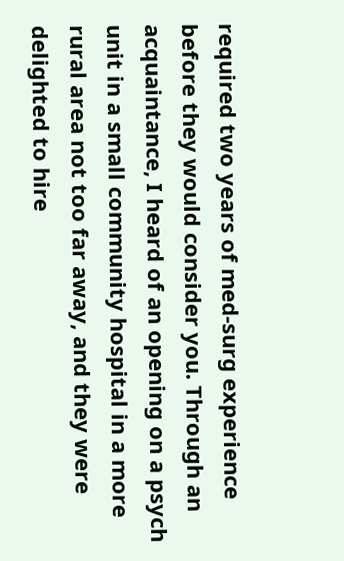required two years of med-surg experience before they would consider you. Through an acquaintance, I heard of an opening on a psych unit in a small community hospital in a more rural area not too far away, and they were delighted to hire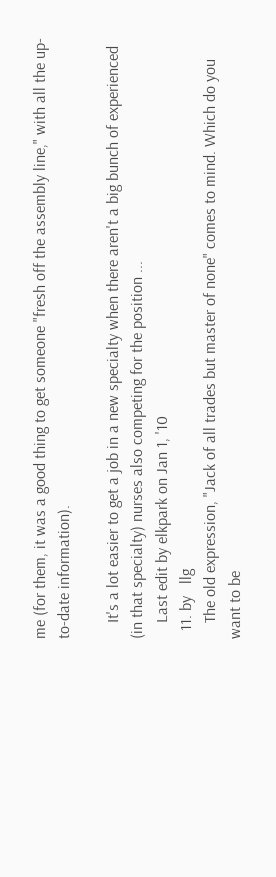me (for them, it was a good thing to get someone "fresh off the assembly line," with all the up-to-date information).

    It's a lot easier to get a job in a new specialty when there aren't a big bunch of experienced (in that specialty) nurses also competing for the position ...
    Last edit by elkpark on Jan 1, '10
  11. by   llg
    The old expression, "Jack of all trades but master of none" comes to mind. Which do you want to be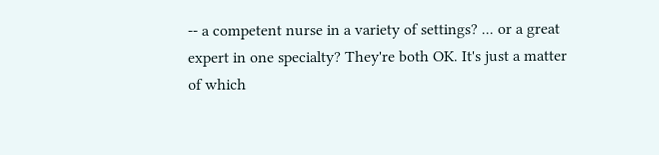-- a competent nurse in a variety of settings? ... or a great expert in one specialty? They're both OK. It's just a matter of which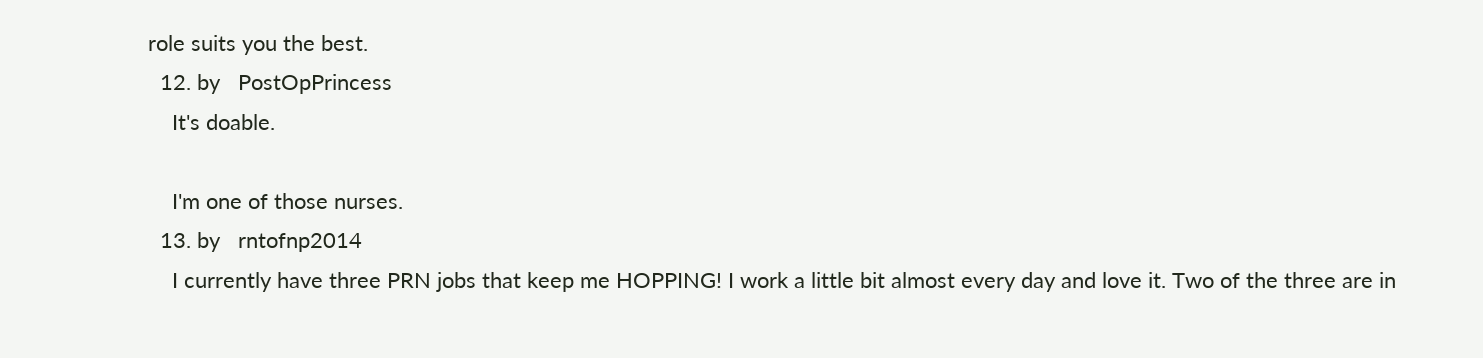role suits you the best.
  12. by   PostOpPrincess
    It's doable.

    I'm one of those nurses.
  13. by   rntofnp2014
    I currently have three PRN jobs that keep me HOPPING! I work a little bit almost every day and love it. Two of the three are in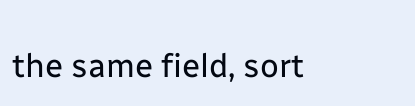the same field, sort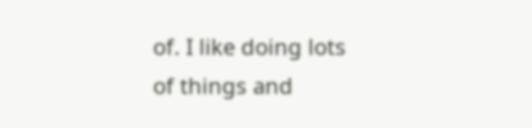of. I like doing lots of things and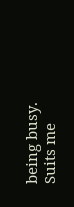being busy. Suits me